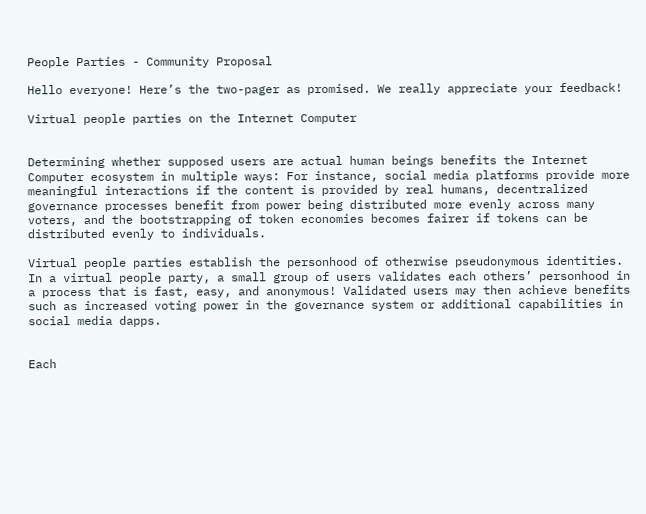People Parties - Community Proposal

Hello everyone! Here’s the two-pager as promised. We really appreciate your feedback!

Virtual people parties on the Internet Computer


Determining whether supposed users are actual human beings benefits the Internet Computer ecosystem in multiple ways: For instance, social media platforms provide more meaningful interactions if the content is provided by real humans, decentralized governance processes benefit from power being distributed more evenly across many voters, and the bootstrapping of token economies becomes fairer if tokens can be distributed evenly to individuals.

Virtual people parties establish the personhood of otherwise pseudonymous identities. In a virtual people party, a small group of users validates each others’ personhood in a process that is fast, easy, and anonymous! Validated users may then achieve benefits such as increased voting power in the governance system or additional capabilities in social media dapps.


Each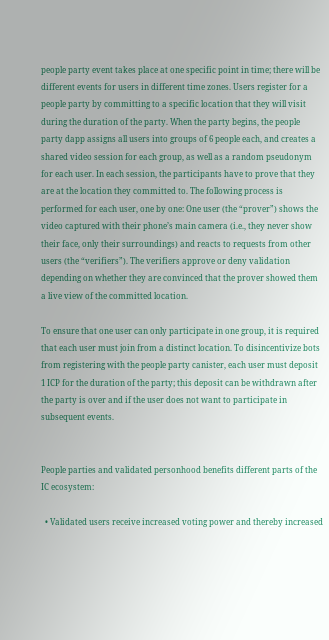people party event takes place at one specific point in time; there will be different events for users in different time zones. Users register for a people party by committing to a specific location that they will visit during the duration of the party. When the party begins, the people party dapp assigns all users into groups of 6 people each, and creates a shared video session for each group, as well as a random pseudonym for each user. In each session, the participants have to prove that they are at the location they committed to. The following process is performed for each user, one by one: One user (the “prover”) shows the video captured with their phone’s main camera (i.e., they never show their face, only their surroundings) and reacts to requests from other users (the “verifiers”). The verifiers approve or deny validation depending on whether they are convinced that the prover showed them a live view of the committed location.

To ensure that one user can only participate in one group, it is required that each user must join from a distinct location. To disincentivize bots from registering with the people party canister, each user must deposit 1 ICP for the duration of the party; this deposit can be withdrawn after the party is over and if the user does not want to participate in subsequent events.


People parties and validated personhood benefits different parts of the IC ecosystem:

  • Validated users receive increased voting power and thereby increased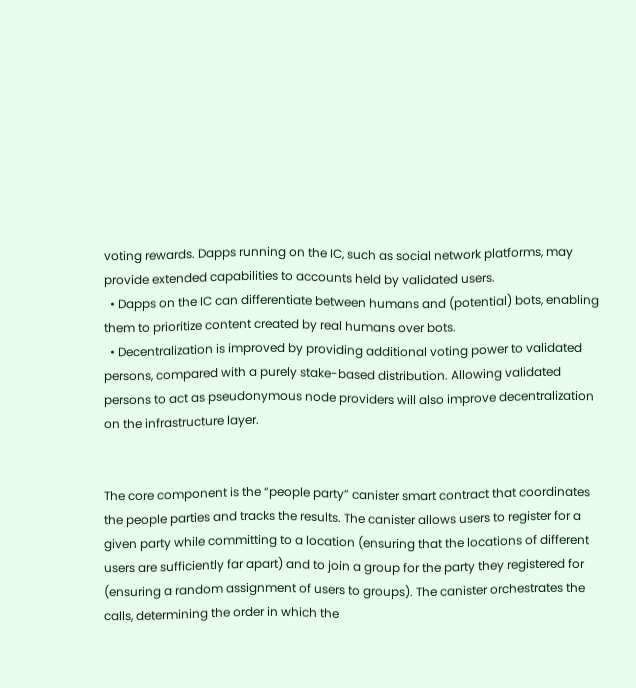voting rewards. Dapps running on the IC, such as social network platforms, may provide extended capabilities to accounts held by validated users.
  • Dapps on the IC can differentiate between humans and (potential) bots, enabling them to prioritize content created by real humans over bots.
  • Decentralization is improved by providing additional voting power to validated persons, compared with a purely stake-based distribution. Allowing validated persons to act as pseudonymous node providers will also improve decentralization on the infrastructure layer.


The core component is the “people party” canister smart contract that coordinates the people parties and tracks the results. The canister allows users to register for a given party while committing to a location (ensuring that the locations of different users are sufficiently far apart) and to join a group for the party they registered for (ensuring a random assignment of users to groups). The canister orchestrates the calls, determining the order in which the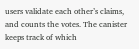users validate each other’s claims, and counts the votes. The canister keeps track of which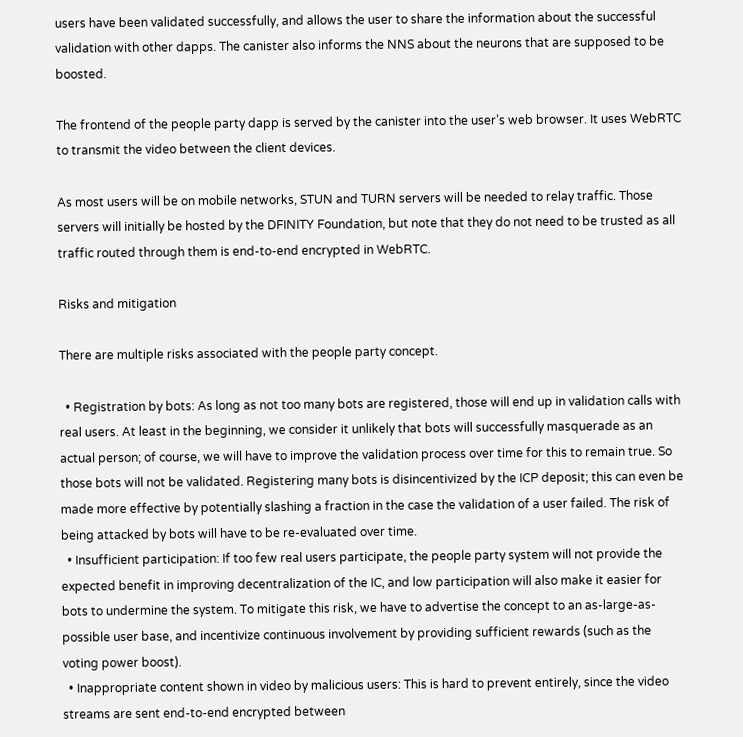users have been validated successfully, and allows the user to share the information about the successful validation with other dapps. The canister also informs the NNS about the neurons that are supposed to be boosted.

The frontend of the people party dapp is served by the canister into the user’s web browser. It uses WebRTC to transmit the video between the client devices.

As most users will be on mobile networks, STUN and TURN servers will be needed to relay traffic. Those servers will initially be hosted by the DFINITY Foundation, but note that they do not need to be trusted as all traffic routed through them is end-to-end encrypted in WebRTC.

Risks and mitigation

There are multiple risks associated with the people party concept.

  • Registration by bots: As long as not too many bots are registered, those will end up in validation calls with real users. At least in the beginning, we consider it unlikely that bots will successfully masquerade as an actual person; of course, we will have to improve the validation process over time for this to remain true. So those bots will not be validated. Registering many bots is disincentivized by the ICP deposit; this can even be made more effective by potentially slashing a fraction in the case the validation of a user failed. The risk of being attacked by bots will have to be re-evaluated over time.
  • Insufficient participation: If too few real users participate, the people party system will not provide the expected benefit in improving decentralization of the IC, and low participation will also make it easier for bots to undermine the system. To mitigate this risk, we have to advertise the concept to an as-large-as-possible user base, and incentivize continuous involvement by providing sufficient rewards (such as the voting power boost).
  • Inappropriate content shown in video by malicious users: This is hard to prevent entirely, since the video streams are sent end-to-end encrypted between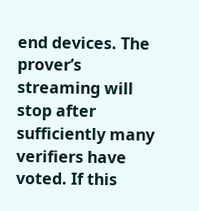end devices. The prover’s streaming will stop after sufficiently many verifiers have voted. If this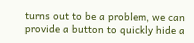turns out to be a problem, we can provide a button to quickly hide a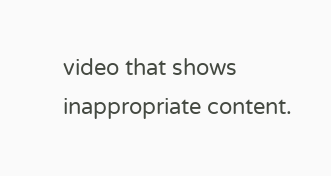video that shows inappropriate content.